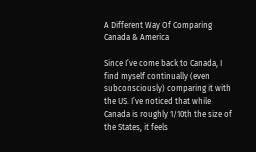A Different Way Of Comparing Canada & America

Since I’ve come back to Canada, I find myself continually (even subconsciously) comparing it with the US. I’ve noticed that while Canada is roughly 1/10th the size of the States, it feels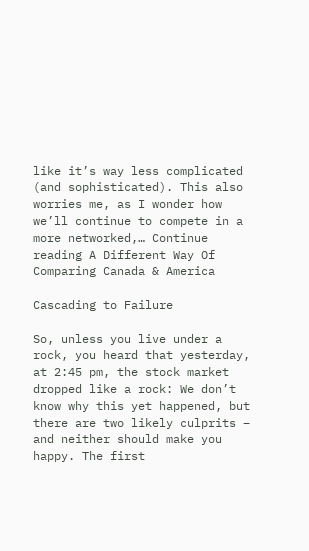like it’s way less complicated (and sophisticated). This also worries me, as I wonder how we’ll continue to compete in a more networked,… Continue reading A Different Way Of Comparing Canada & America

Cascading to Failure

So, unless you live under a rock, you heard that yesterday, at 2:45 pm, the stock market dropped like a rock: We don’t know why this yet happened, but there are two likely culprits – and neither should make you happy. The first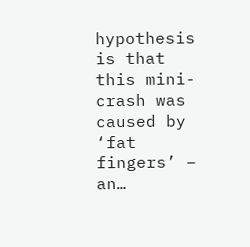hypothesis is that this mini-crash was caused by ‘fat fingers’ – an…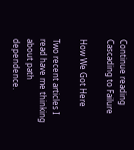Continue reading Cascading to Failure

How We Got Here

Two recent articles I read have me thinking about path dependence.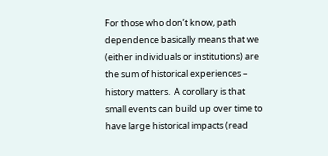For those who don’t know, path dependence basically means that we (either individuals or institutions) are the sum of historical experiences – history matters.  A corollary is that small events can build up over time to have large historical impacts (read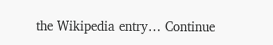the Wikipedia entry… Continue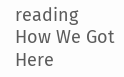reading How We Got Here